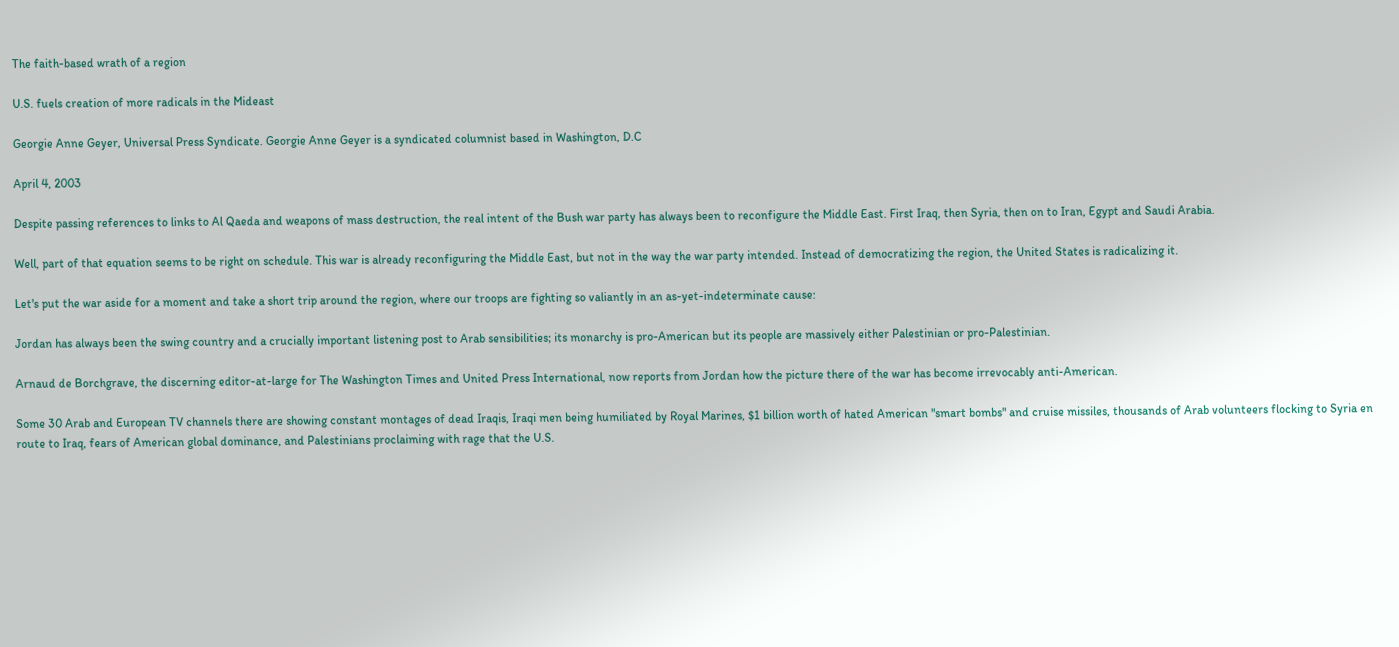The faith-based wrath of a region

U.S. fuels creation of more radicals in the Mideast

Georgie Anne Geyer, Universal Press Syndicate. Georgie Anne Geyer is a syndicated columnist based in Washington, D.C

April 4, 2003

Despite passing references to links to Al Qaeda and weapons of mass destruction, the real intent of the Bush war party has always been to reconfigure the Middle East. First Iraq, then Syria, then on to Iran, Egypt and Saudi Arabia.

Well, part of that equation seems to be right on schedule. This war is already reconfiguring the Middle East, but not in the way the war party intended. Instead of democratizing the region, the United States is radicalizing it.

Let's put the war aside for a moment and take a short trip around the region, where our troops are fighting so valiantly in an as-yet-indeterminate cause:

Jordan has always been the swing country and a crucially important listening post to Arab sensibilities; its monarchy is pro-American but its people are massively either Palestinian or pro-Palestinian.

Arnaud de Borchgrave, the discerning editor-at-large for The Washington Times and United Press International, now reports from Jordan how the picture there of the war has become irrevocably anti-American.

Some 30 Arab and European TV channels there are showing constant montages of dead Iraqis, Iraqi men being humiliated by Royal Marines, $1 billion worth of hated American "smart bombs" and cruise missiles, thousands of Arab volunteers flocking to Syria en route to Iraq, fears of American global dominance, and Palestinians proclaiming with rage that the U.S.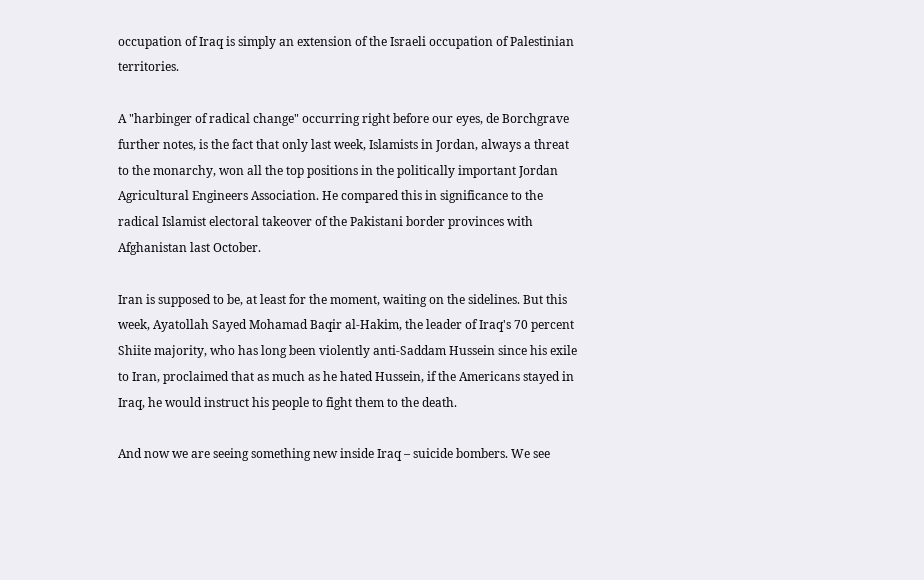occupation of Iraq is simply an extension of the Israeli occupation of Palestinian territories.

A "harbinger of radical change" occurring right before our eyes, de Borchgrave further notes, is the fact that only last week, Islamists in Jordan, always a threat to the monarchy, won all the top positions in the politically important Jordan Agricultural Engineers Association. He compared this in significance to the radical Islamist electoral takeover of the Pakistani border provinces with Afghanistan last October.

Iran is supposed to be, at least for the moment, waiting on the sidelines. But this week, Ayatollah Sayed Mohamad Baqir al-Hakim, the leader of Iraq's 70 percent Shiite majority, who has long been violently anti-Saddam Hussein since his exile to Iran, proclaimed that as much as he hated Hussein, if the Americans stayed in Iraq, he would instruct his people to fight them to the death.

And now we are seeing something new inside Iraq – suicide bombers. We see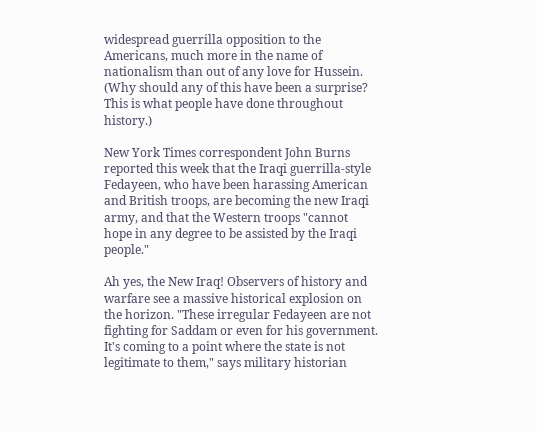widespread guerrilla opposition to the Americans, much more in the name of nationalism than out of any love for Hussein. (Why should any of this have been a surprise? This is what people have done throughout history.)

New York Times correspondent John Burns reported this week that the Iraqi guerrilla-style Fedayeen, who have been harassing American and British troops, are becoming the new Iraqi army, and that the Western troops "cannot hope in any degree to be assisted by the Iraqi people."

Ah yes, the New Iraq! Observers of history and warfare see a massive historical explosion on the horizon. "These irregular Fedayeen are not fighting for Saddam or even for his government. It's coming to a point where the state is not legitimate to them," says military historian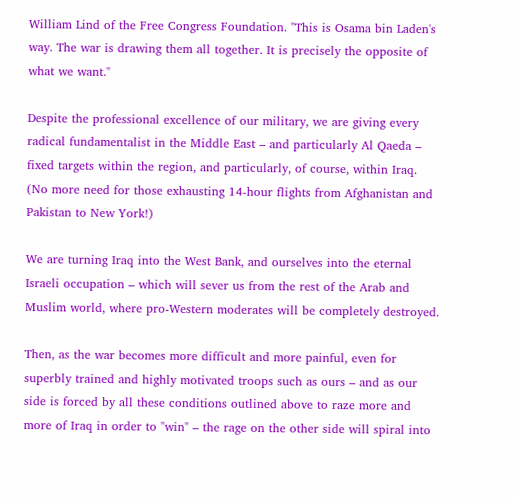William Lind of the Free Congress Foundation. "This is Osama bin Laden's way. The war is drawing them all together. It is precisely the opposite of what we want."

Despite the professional excellence of our military, we are giving every radical fundamentalist in the Middle East – and particularly Al Qaeda – fixed targets within the region, and particularly, of course, within Iraq. (No more need for those exhausting 14-hour flights from Afghanistan and Pakistan to New York!)

We are turning Iraq into the West Bank, and ourselves into the eternal Israeli occupation – which will sever us from the rest of the Arab and Muslim world, where pro-Western moderates will be completely destroyed.

Then, as the war becomes more difficult and more painful, even for superbly trained and highly motivated troops such as ours – and as our side is forced by all these conditions outlined above to raze more and more of Iraq in order to "win" – the rage on the other side will spiral into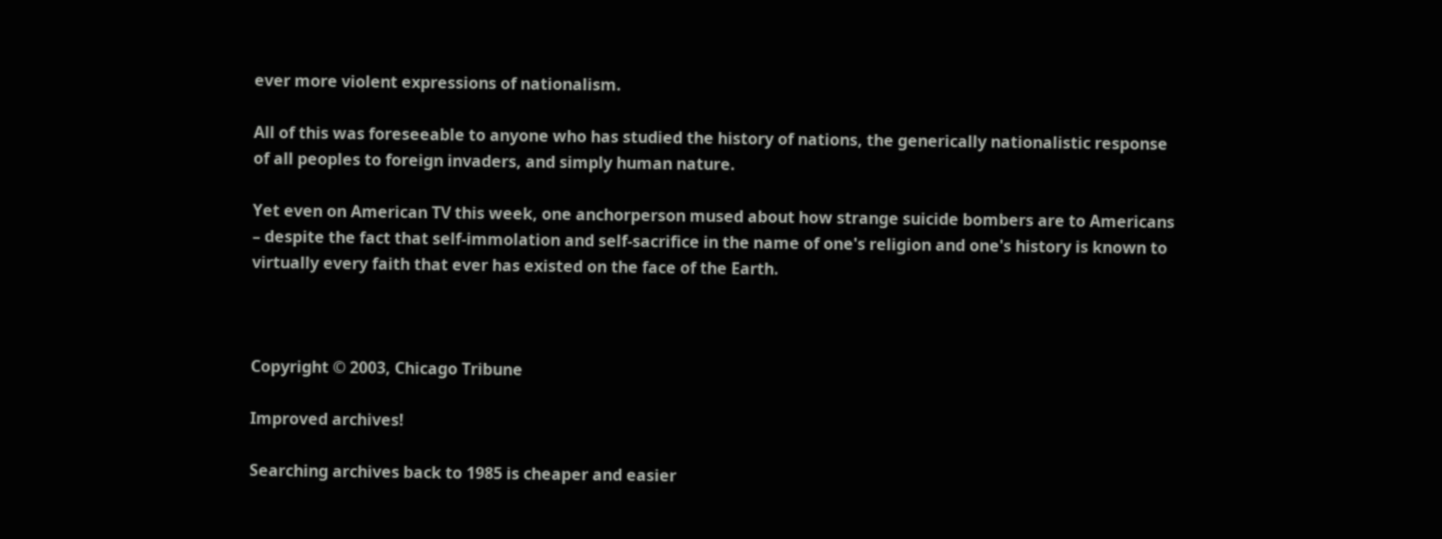ever more violent expressions of nationalism.

All of this was foreseeable to anyone who has studied the history of nations, the generically nationalistic response of all peoples to foreign invaders, and simply human nature.

Yet even on American TV this week, one anchorperson mused about how strange suicide bombers are to Americans – despite the fact that self-immolation and self-sacrifice in the name of one's religion and one's history is known to virtually every faith that ever has existed on the face of the Earth.



Copyright © 2003, Chicago Tribune

Improved archives!

Searching archives back to 1985 is cheaper and easier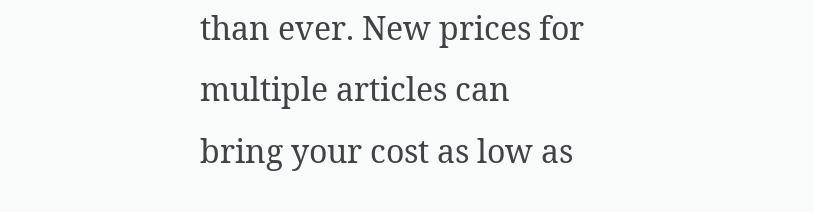than ever. New prices for multiple articles can bring your cost as low as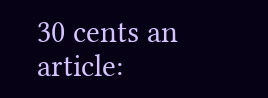30 cents an article: